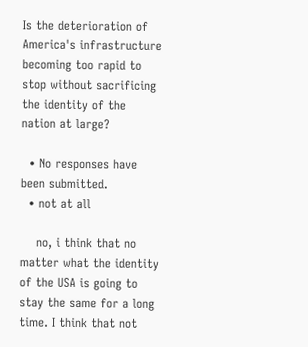Is the deterioration of America's infrastructure becoming too rapid to stop without sacrificing the identity of the nation at large?

  • No responses have been submitted.
  • not at all

    no, i think that no matter what the identity of the USA is going to stay the same for a long time. I think that not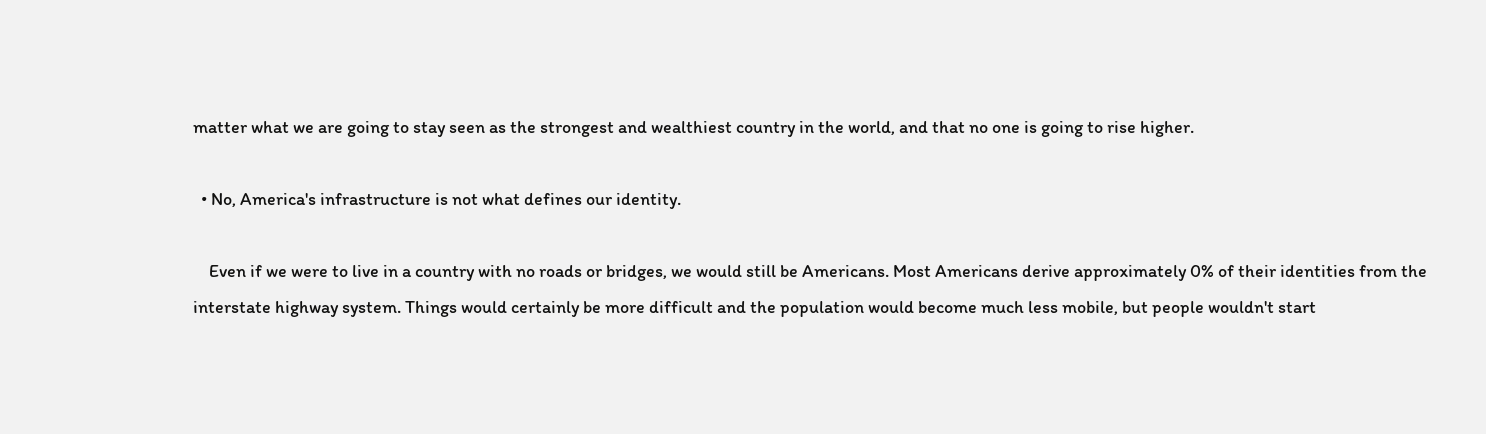matter what we are going to stay seen as the strongest and wealthiest country in the world, and that no one is going to rise higher.

  • No, America's infrastructure is not what defines our identity.

    Even if we were to live in a country with no roads or bridges, we would still be Americans. Most Americans derive approximately 0% of their identities from the interstate highway system. Things would certainly be more difficult and the population would become much less mobile, but people wouldn't start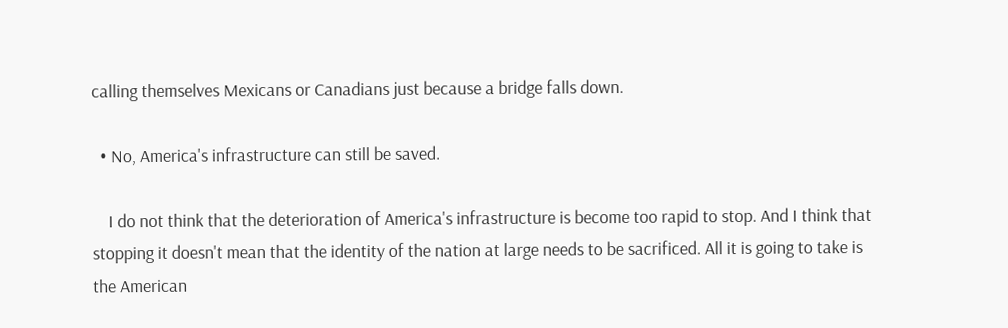calling themselves Mexicans or Canadians just because a bridge falls down.

  • No, America's infrastructure can still be saved.

    I do not think that the deterioration of America's infrastructure is become too rapid to stop. And I think that stopping it doesn't mean that the identity of the nation at large needs to be sacrificed. All it is going to take is the American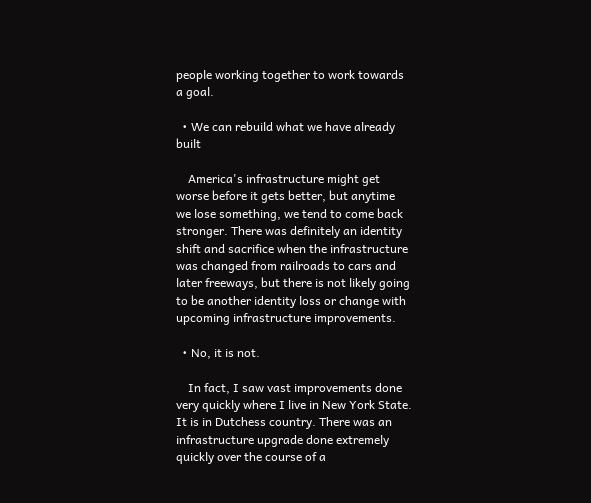people working together to work towards a goal.

  • We can rebuild what we have already built

    America's infrastructure might get worse before it gets better, but anytime we lose something, we tend to come back stronger. There was definitely an identity shift and sacrifice when the infrastructure was changed from railroads to cars and later freeways, but there is not likely going to be another identity loss or change with upcoming infrastructure improvements.

  • No, it is not.

    In fact, I saw vast improvements done very quickly where I live in New York State. It is in Dutchess country. There was an infrastructure upgrade done extremely quickly over the course of a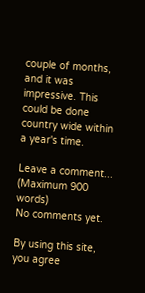couple of months, and it was impressive. This could be done country wide within a year's time.

Leave a comment...
(Maximum 900 words)
No comments yet.

By using this site, you agree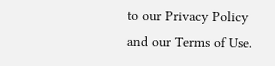to our Privacy Policy and our Terms of Use.